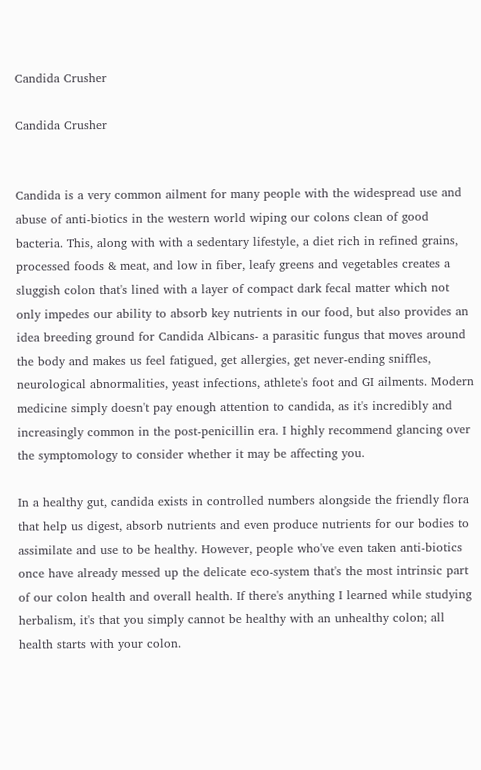Candida Crusher

Candida Crusher


Candida is a very common ailment for many people with the widespread use and abuse of anti-biotics in the western world wiping our colons clean of good bacteria. This, along with with a sedentary lifestyle, a diet rich in refined grains, processed foods & meat, and low in fiber, leafy greens and vegetables creates a sluggish colon that's lined with a layer of compact dark fecal matter which not only impedes our ability to absorb key nutrients in our food, but also provides an idea breeding ground for Candida Albicans- a parasitic fungus that moves around the body and makes us feel fatigued, get allergies, get never-ending sniffles, neurological abnormalities, yeast infections, athlete's foot and GI ailments. Modern medicine simply doesn't pay enough attention to candida, as it's incredibly and increasingly common in the post-penicillin era. I highly recommend glancing over the symptomology to consider whether it may be affecting you.

In a healthy gut, candida exists in controlled numbers alongside the friendly flora that help us digest, absorb nutrients and even produce nutrients for our bodies to assimilate and use to be healthy. However, people who've even taken anti-biotics once have already messed up the delicate eco-system that's the most intrinsic part of our colon health and overall health. If there's anything I learned while studying herbalism, it's that you simply cannot be healthy with an unhealthy colon; all health starts with your colon.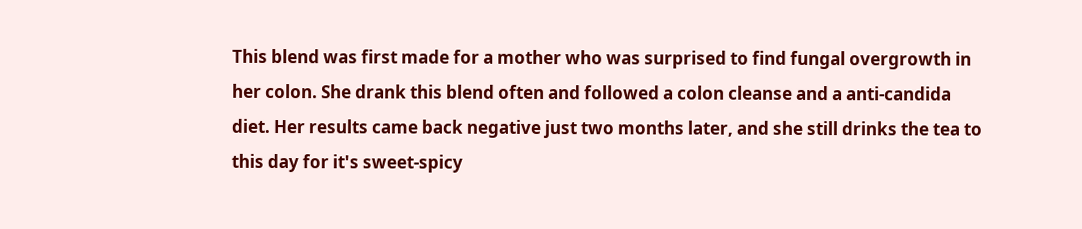This blend was first made for a mother who was surprised to find fungal overgrowth in her colon. She drank this blend often and followed a colon cleanse and a anti-candida diet. Her results came back negative just two months later, and she still drinks the tea to this day for it's sweet-spicy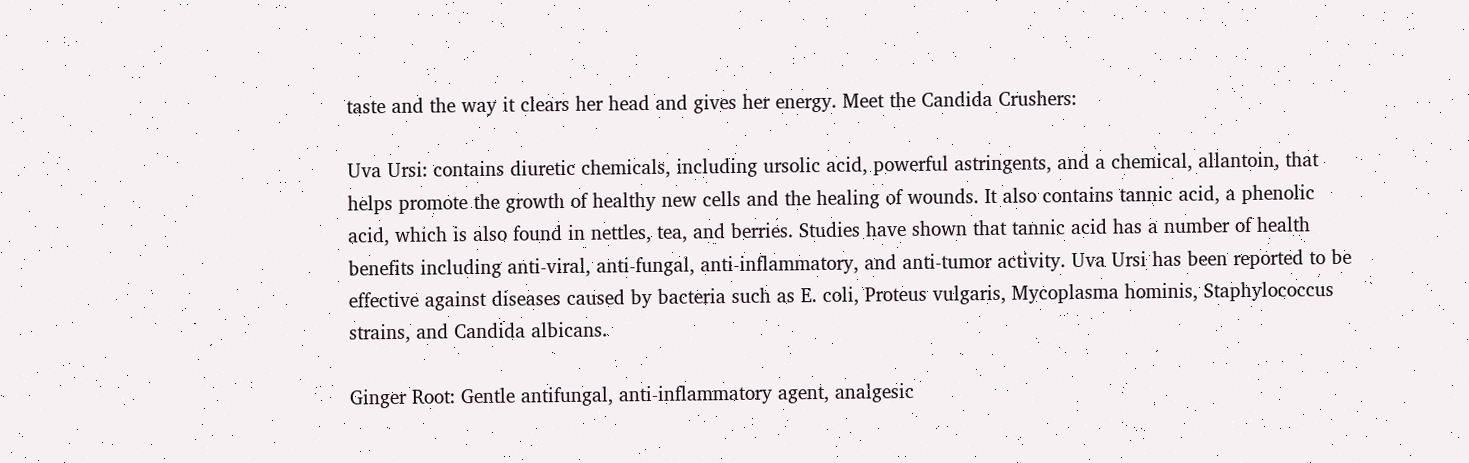taste and the way it clears her head and gives her energy. Meet the Candida Crushers:

Uva Ursi: contains diuretic chemicals, including ursolic acid, powerful astringents, and a chemical, allantoin, that helps promote the growth of healthy new cells and the healing of wounds. It also contains tannic acid, a phenolic acid, which is also found in nettles, tea, and berries. Studies have shown that tannic acid has a number of health benefits including anti-viral, anti-fungal, anti-inflammatory, and anti-tumor activity. Uva Ursi has been reported to be effective against diseases caused by bacteria such as E. coli, Proteus vulgaris, Mycoplasma hominis, Staphylococcus strains, and Candida albicans.

Ginger Root: Gentle antifungal, anti-inflammatory agent, analgesic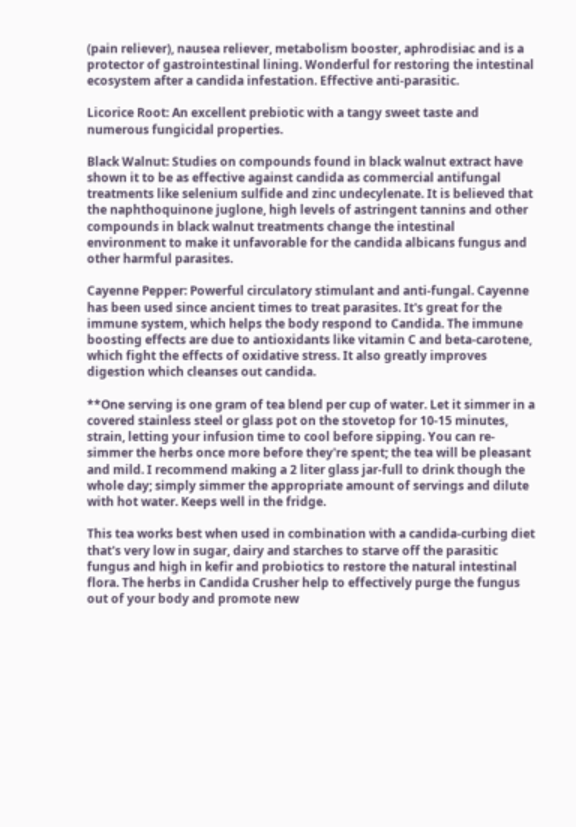(pain reliever), nausea reliever, metabolism booster, aphrodisiac and is a protector of gastrointestinal lining. Wonderful for restoring the intestinal ecosystem after a candida infestation. Effective anti-parasitic.

Licorice Root: An excellent prebiotic with a tangy sweet taste and numerous fungicidal properties.

Black Walnut: Studies on compounds found in black walnut extract have shown it to be as effective against candida as commercial antifungal treatments like selenium sulfide and zinc undecylenate. It is believed that the naphthoquinone juglone, high levels of astringent tannins and other compounds in black walnut treatments change the intestinal environment to make it unfavorable for the candida albicans fungus and other harmful parasites.

Cayenne Pepper: Powerful circulatory stimulant and anti-fungal. Cayenne has been used since ancient times to treat parasites. It's great for the immune system, which helps the body respond to Candida. The immune boosting effects are due to antioxidants like vitamin C and beta-carotene, which fight the effects of oxidative stress. It also greatly improves digestion which cleanses out candida.

**One serving is one gram of tea blend per cup of water. Let it simmer in a covered stainless steel or glass pot on the stovetop for 10-15 minutes, strain, letting your infusion time to cool before sipping. You can re-simmer the herbs once more before they're spent; the tea will be pleasant and mild. I recommend making a 2 liter glass jar-full to drink though the whole day; simply simmer the appropriate amount of servings and dilute with hot water. Keeps well in the fridge.

This tea works best when used in combination with a candida-curbing diet that's very low in sugar, dairy and starches to starve off the parasitic fungus and high in kefir and probiotics to restore the natural intestinal flora. The herbs in Candida Crusher help to effectively purge the fungus out of your body and promote new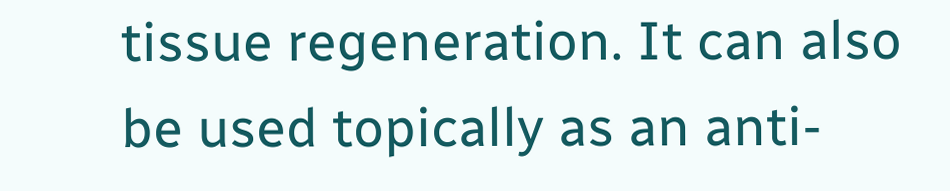tissue regeneration. It can also be used topically as an anti-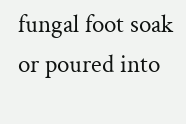fungal foot soak or poured into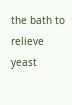the bath to relieve yeast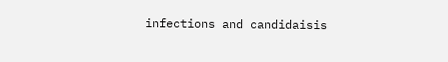infections and candidaisis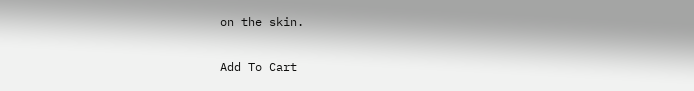on the skin.

Add To Cart